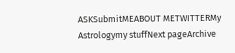ASKSubmitMEABOUT METWITTERMy Astrologymy stuffNext pageArchive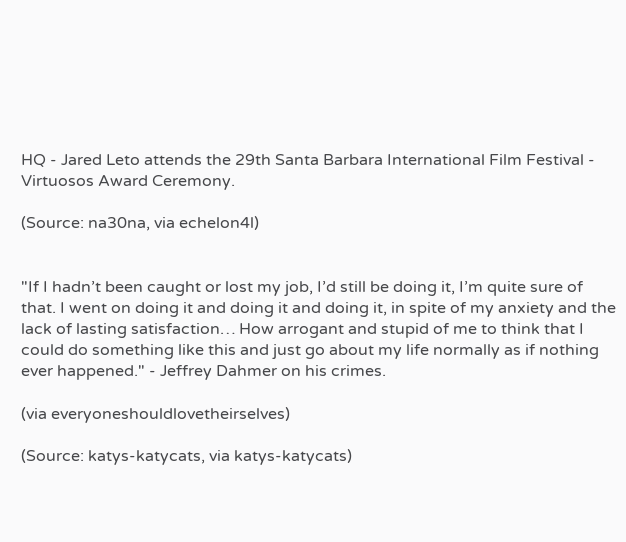HQ - Jared Leto attends the 29th Santa Barbara International Film Festival - Virtuosos Award Ceremony.

(Source: na30na, via echelon4l)


"If I hadn’t been caught or lost my job, I’d still be doing it, I’m quite sure of that. I went on doing it and doing it and doing it, in spite of my anxiety and the lack of lasting satisfaction… How arrogant and stupid of me to think that I could do something like this and just go about my life normally as if nothing ever happened." - Jeffrey Dahmer on his crimes.

(via everyoneshouldlovetheirselves)

(Source: katys-katycats, via katys-katycats)